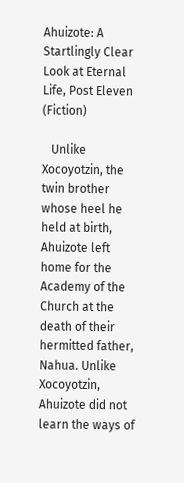Ahuizote: A Startlingly Clear Look at Eternal Life, Post Eleven (Fiction)

   Unlike Xocoyotzin, the twin brother whose heel he held at birth, Ahuizote left home for the Academy of the Church at the death of their hermitted father, Nahua. Unlike Xocoyotzin, Ahuizote did not learn the ways of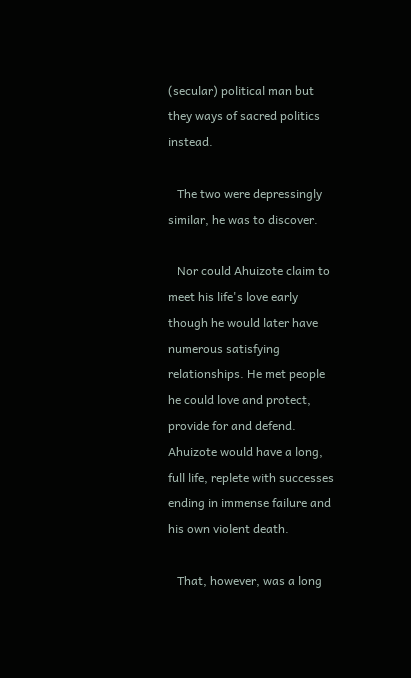(secular) political man but they ways of sacred politics instead.

   The two were depressingly similar, he was to discover.

   Nor could Ahuizote claim to meet his life's love early though he would later have numerous satisfying relationships. He met people he could love and protect, provide for and defend. Ahuizote would have a long, full life, replete with successes ending in immense failure and his own violent death.

   That, however, was a long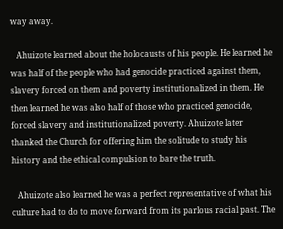way away.

   Ahuizote learned about the holocausts of his people. He learned he was half of the people who had genocide practiced against them, slavery forced on them and poverty institutionalized in them. He then learned he was also half of those who practiced genocide, forced slavery and institutionalized poverty. Ahuizote later thanked the Church for offering him the solitude to study his history and the ethical compulsion to bare the truth.

   Ahuizote also learned he was a perfect representative of what his culture had to do to move forward from its parlous racial past. The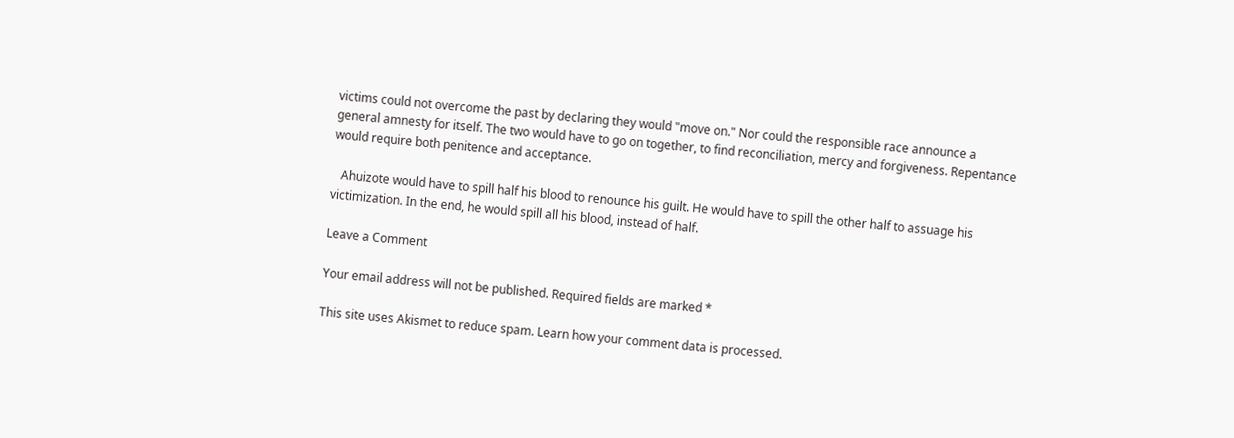victims could not overcome the past by declaring they would "move on." Nor could the responsible race announce a general amnesty for itself. The two would have to go on together, to find reconciliation, mercy and forgiveness. Repentance would require both penitence and acceptance.

   Ahuizote would have to spill half his blood to renounce his guilt. He would have to spill the other half to assuage his victimization. In the end, he would spill all his blood, instead of half.

Leave a Comment

Your email address will not be published. Required fields are marked *

This site uses Akismet to reduce spam. Learn how your comment data is processed.